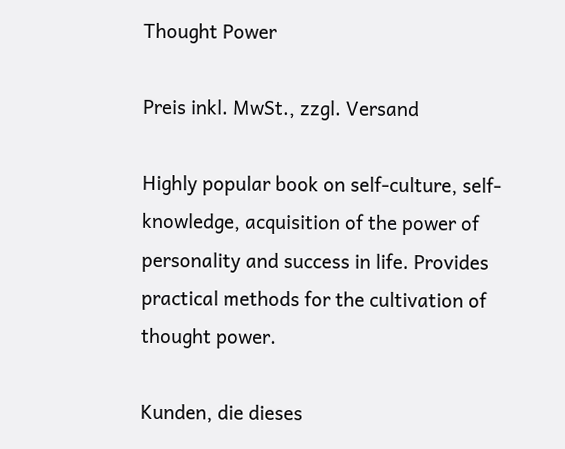Thought Power

Preis inkl. MwSt., zzgl. Versand

Highly popular book on self-culture, self-knowledge, acquisition of the power of personality and success in life. Provides practical methods for the cultivation of thought power.

Kunden, die dieses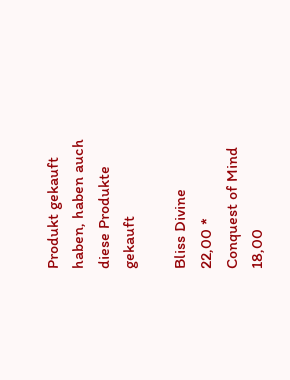Produkt gekauft haben, haben auch diese Produkte gekauft

Bliss Divine
22,00 *
Conquest of Mind
18,00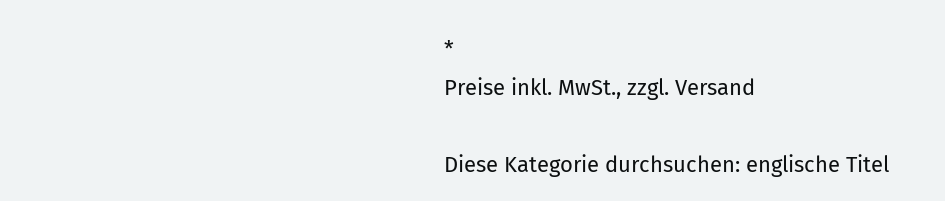*
Preise inkl. MwSt., zzgl. Versand

Diese Kategorie durchsuchen: englische Titel